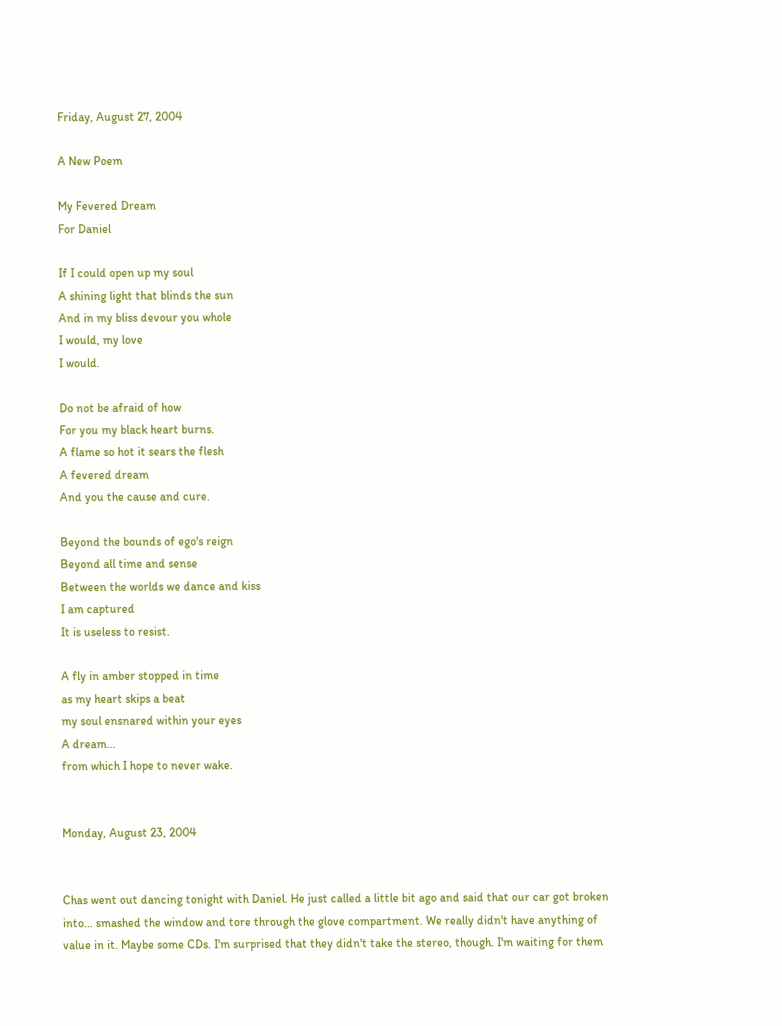Friday, August 27, 2004

A New Poem

My Fevered Dream
For Daniel

If I could open up my soul
A shining light that blinds the sun
And in my bliss devour you whole
I would, my love
I would.

Do not be afraid of how
For you my black heart burns.
A flame so hot it sears the flesh
A fevered dream
And you the cause and cure.

Beyond the bounds of ego's reign
Beyond all time and sense
Between the worlds we dance and kiss
I am captured
It is useless to resist.

A fly in amber stopped in time
as my heart skips a beat
my soul ensnared within your eyes
A dream...
from which I hope to never wake.


Monday, August 23, 2004


Chas went out dancing tonight with Daniel. He just called a little bit ago and said that our car got broken into... smashed the window and tore through the glove compartment. We really didn't have anything of value in it. Maybe some CDs. I'm surprised that they didn't take the stereo, though. I'm waiting for them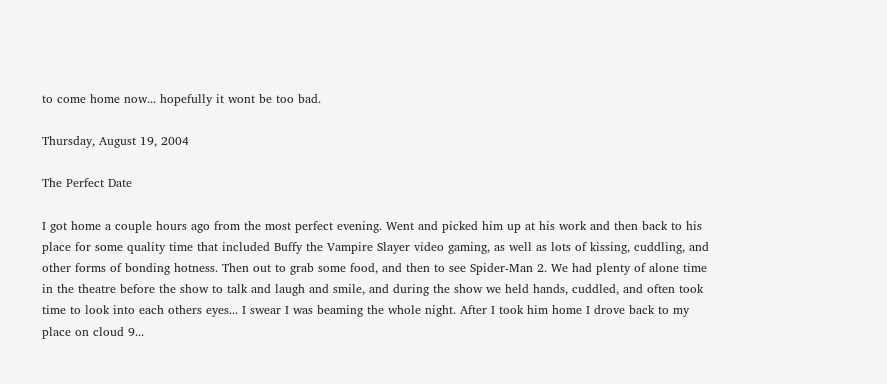to come home now... hopefully it wont be too bad.

Thursday, August 19, 2004

The Perfect Date

I got home a couple hours ago from the most perfect evening. Went and picked him up at his work and then back to his place for some quality time that included Buffy the Vampire Slayer video gaming, as well as lots of kissing, cuddling, and other forms of bonding hotness. Then out to grab some food, and then to see Spider-Man 2. We had plenty of alone time in the theatre before the show to talk and laugh and smile, and during the show we held hands, cuddled, and often took time to look into each others eyes... I swear I was beaming the whole night. After I took him home I drove back to my place on cloud 9...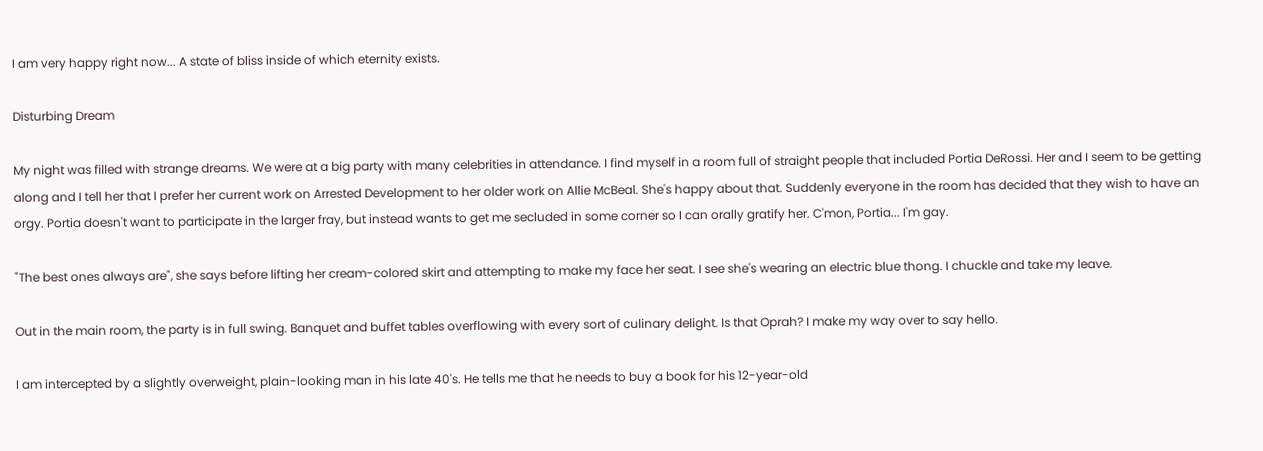I am very happy right now... A state of bliss inside of which eternity exists.

Disturbing Dream

My night was filled with strange dreams. We were at a big party with many celebrities in attendance. I find myself in a room full of straight people that included Portia DeRossi. Her and I seem to be getting along and I tell her that I prefer her current work on Arrested Development to her older work on Allie McBeal. She's happy about that. Suddenly everyone in the room has decided that they wish to have an orgy. Portia doesn't want to participate in the larger fray, but instead wants to get me secluded in some corner so I can orally gratify her. C'mon, Portia... I'm gay.

"The best ones always are", she says before lifting her cream-colored skirt and attempting to make my face her seat. I see she's wearing an electric blue thong. I chuckle and take my leave.

Out in the main room, the party is in full swing. Banquet and buffet tables overflowing with every sort of culinary delight. Is that Oprah? I make my way over to say hello.

I am intercepted by a slightly overweight, plain-looking man in his late 40's. He tells me that he needs to buy a book for his 12-year-old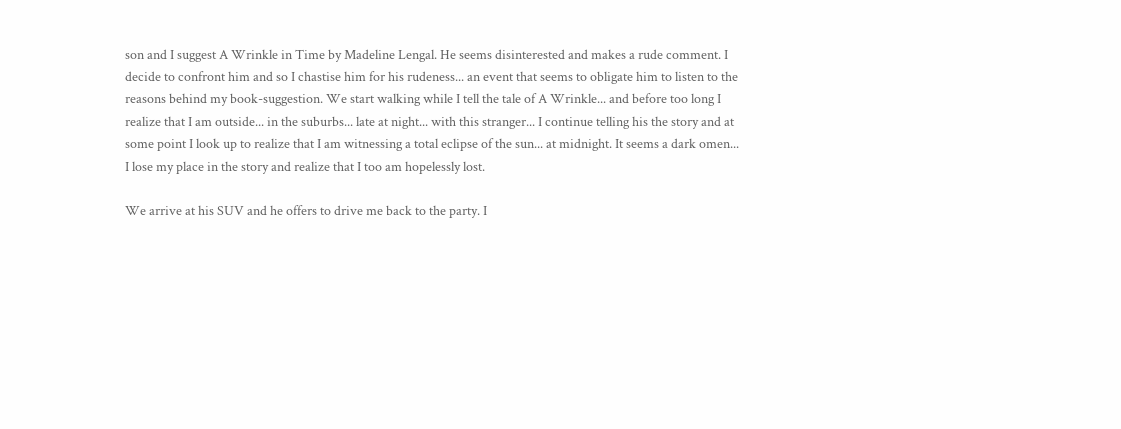son and I suggest A Wrinkle in Time by Madeline Lengal. He seems disinterested and makes a rude comment. I decide to confront him and so I chastise him for his rudeness... an event that seems to obligate him to listen to the reasons behind my book-suggestion. We start walking while I tell the tale of A Wrinkle... and before too long I realize that I am outside... in the suburbs... late at night... with this stranger... I continue telling his the story and at some point I look up to realize that I am witnessing a total eclipse of the sun... at midnight. It seems a dark omen... I lose my place in the story and realize that I too am hopelessly lost.

We arrive at his SUV and he offers to drive me back to the party. I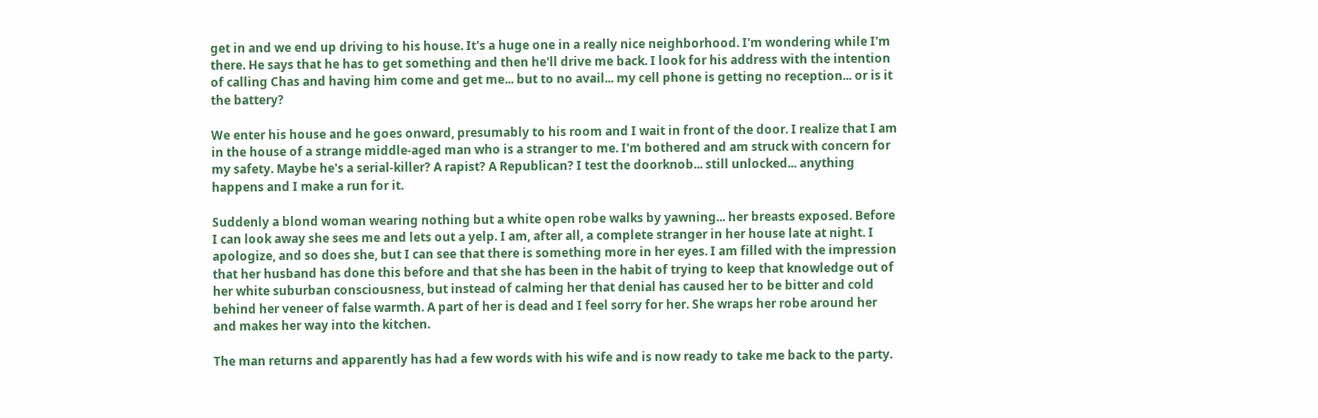get in and we end up driving to his house. It's a huge one in a really nice neighborhood. I'm wondering while I'm there. He says that he has to get something and then he'll drive me back. I look for his address with the intention of calling Chas and having him come and get me... but to no avail... my cell phone is getting no reception... or is it the battery?

We enter his house and he goes onward, presumably to his room and I wait in front of the door. I realize that I am in the house of a strange middle-aged man who is a stranger to me. I'm bothered and am struck with concern for my safety. Maybe he's a serial-killer? A rapist? A Republican? I test the doorknob... still unlocked... anything happens and I make a run for it.

Suddenly a blond woman wearing nothing but a white open robe walks by yawning... her breasts exposed. Before I can look away she sees me and lets out a yelp. I am, after all, a complete stranger in her house late at night. I apologize, and so does she, but I can see that there is something more in her eyes. I am filled with the impression that her husband has done this before and that she has been in the habit of trying to keep that knowledge out of her white suburban consciousness, but instead of calming her that denial has caused her to be bitter and cold behind her veneer of false warmth. A part of her is dead and I feel sorry for her. She wraps her robe around her and makes her way into the kitchen.

The man returns and apparently has had a few words with his wife and is now ready to take me back to the party.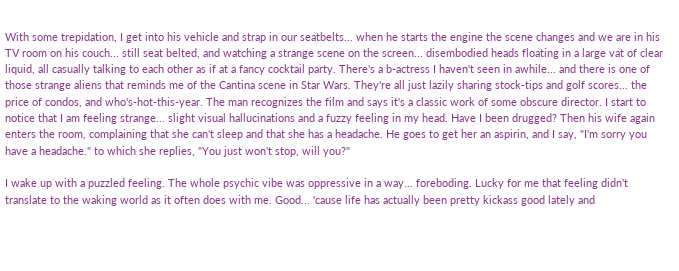With some trepidation, I get into his vehicle and strap in our seatbelts... when he starts the engine the scene changes and we are in his TV room on his couch... still seat belted, and watching a strange scene on the screen... disembodied heads floating in a large vat of clear liquid, all casually talking to each other as if at a fancy cocktail party. There's a b-actress I haven't seen in awhile... and there is one of those strange aliens that reminds me of the Cantina scene in Star Wars. They're all just lazily sharing stock-tips and golf scores... the price of condos, and who's-hot-this-year. The man recognizes the film and says it's a classic work of some obscure director. I start to notice that I am feeling strange... slight visual hallucinations and a fuzzy feeling in my head. Have I been drugged? Then his wife again enters the room, complaining that she can't sleep and that she has a headache. He goes to get her an aspirin, and I say, "I'm sorry you have a headache." to which she replies, "You just won't stop, will you?"

I wake up with a puzzled feeling. The whole psychic vibe was oppressive in a way... foreboding. Lucky for me that feeling didn't translate to the waking world as it often does with me. Good... 'cause life has actually been pretty kickass good lately and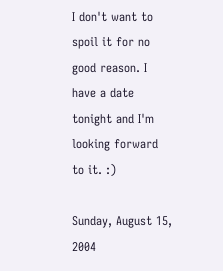I don't want to spoil it for no good reason. I have a date tonight and I'm looking forward to it. :)

Sunday, August 15, 2004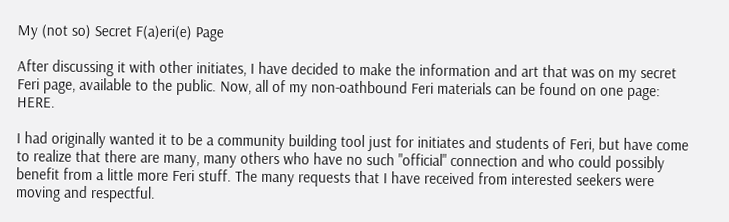My (not so) Secret F(a)eri(e) Page

After discussing it with other initiates, I have decided to make the information and art that was on my secret Feri page, available to the public. Now, all of my non-oathbound Feri materials can be found on one page: HERE.

I had originally wanted it to be a community building tool just for initiates and students of Feri, but have come to realize that there are many, many others who have no such "official" connection and who could possibly benefit from a little more Feri stuff. The many requests that I have received from interested seekers were moving and respectful.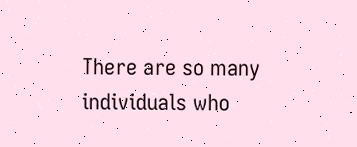There are so many individuals who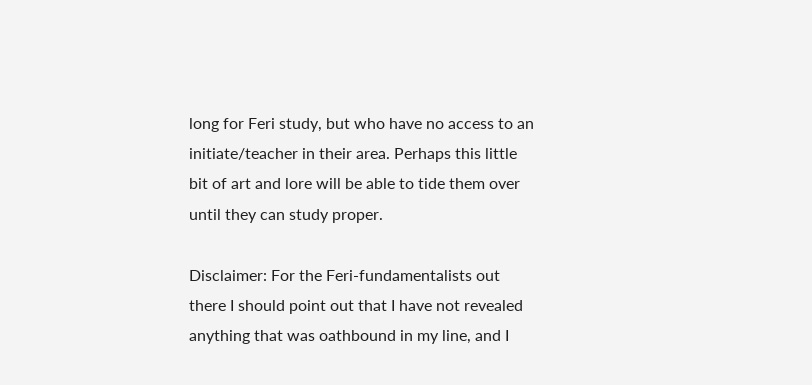long for Feri study, but who have no access to an initiate/teacher in their area. Perhaps this little bit of art and lore will be able to tide them over until they can study proper.

Disclaimer: For the Feri-fundamentalists out there I should point out that I have not revealed anything that was oathbound in my line, and I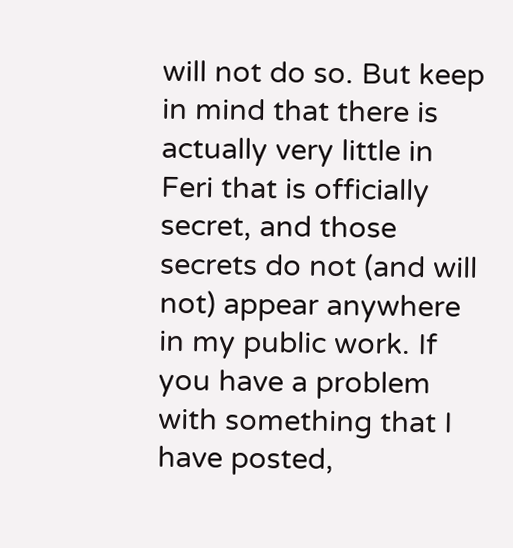will not do so. But keep in mind that there is actually very little in Feri that is officially secret, and those secrets do not (and will not) appear anywhere in my public work. If you have a problem with something that I have posted,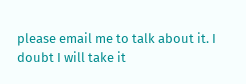please email me to talk about it. I doubt I will take it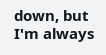down, but I'm always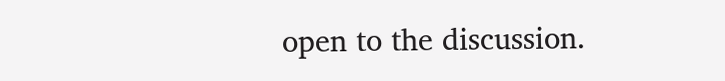open to the discussion.